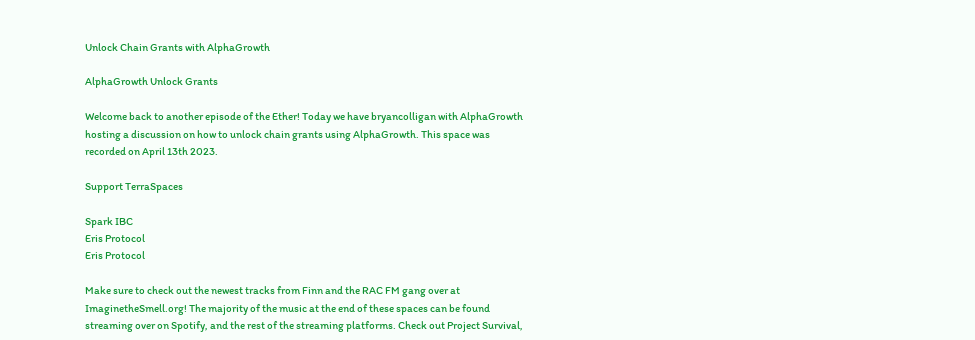Unlock Chain Grants with AlphaGrowth

AlphaGrowth Unlock Grants

Welcome back to another episode of the Ether! Today we have bryancolligan with AlphaGrowth hosting a discussion on how to unlock chain grants using AlphaGrowth. This space was recorded on April 13th 2023.

Support TerraSpaces

Spark IBC
Eris Protocol
Eris Protocol

Make sure to check out the newest tracks from Finn and the RAC FM gang over at ImaginetheSmell.org! The majority of the music at the end of these spaces can be found streaming over on Spotify, and the rest of the streaming platforms. Check out Project Survival,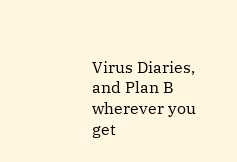Virus Diaries, and Plan B wherever you get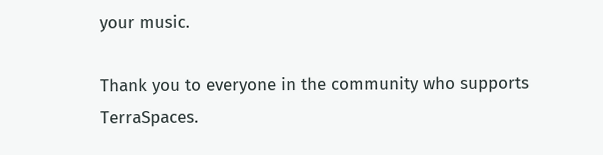your music.

Thank you to everyone in the community who supports TerraSpaces.